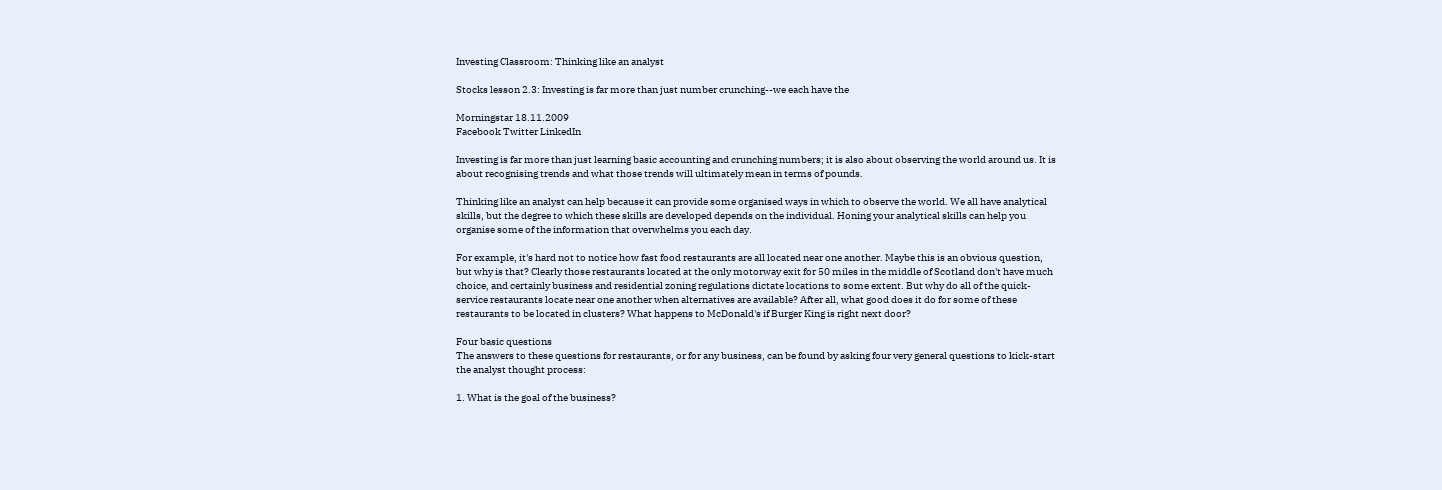Investing Classroom: Thinking like an analyst

Stocks lesson 2.3: Investing is far more than just number crunching--we each have the

Morningstar 18.11.2009
Facebook Twitter LinkedIn

Investing is far more than just learning basic accounting and crunching numbers; it is also about observing the world around us. It is about recognising trends and what those trends will ultimately mean in terms of pounds.

Thinking like an analyst can help because it can provide some organised ways in which to observe the world. We all have analytical skills, but the degree to which these skills are developed depends on the individual. Honing your analytical skills can help you organise some of the information that overwhelms you each day.

For example, it's hard not to notice how fast food restaurants are all located near one another. Maybe this is an obvious question, but why is that? Clearly those restaurants located at the only motorway exit for 50 miles in the middle of Scotland don't have much choice, and certainly business and residential zoning regulations dictate locations to some extent. But why do all of the quick-service restaurants locate near one another when alternatives are available? After all, what good does it do for some of these restaurants to be located in clusters? What happens to McDonald's if Burger King is right next door?

Four basic questions
The answers to these questions for restaurants, or for any business, can be found by asking four very general questions to kick-start the analyst thought process:

1. What is the goal of the business?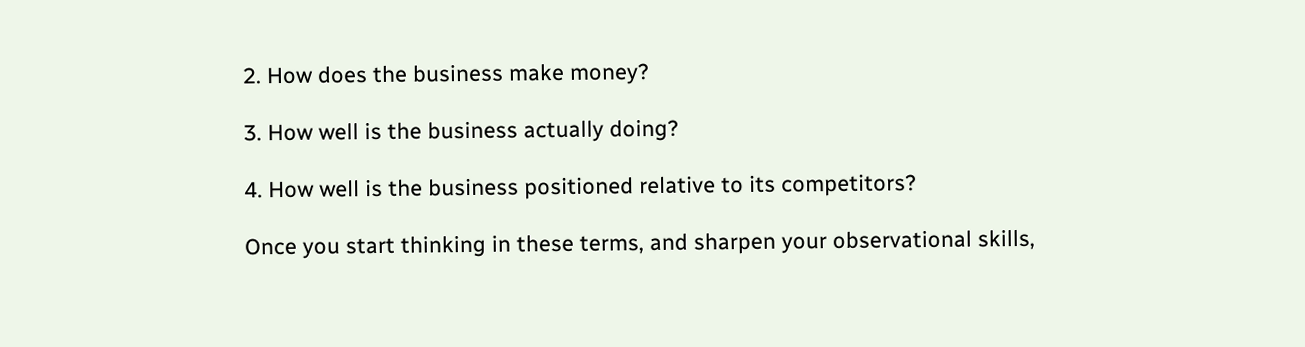2. How does the business make money?

3. How well is the business actually doing?

4. How well is the business positioned relative to its competitors?

Once you start thinking in these terms, and sharpen your observational skills,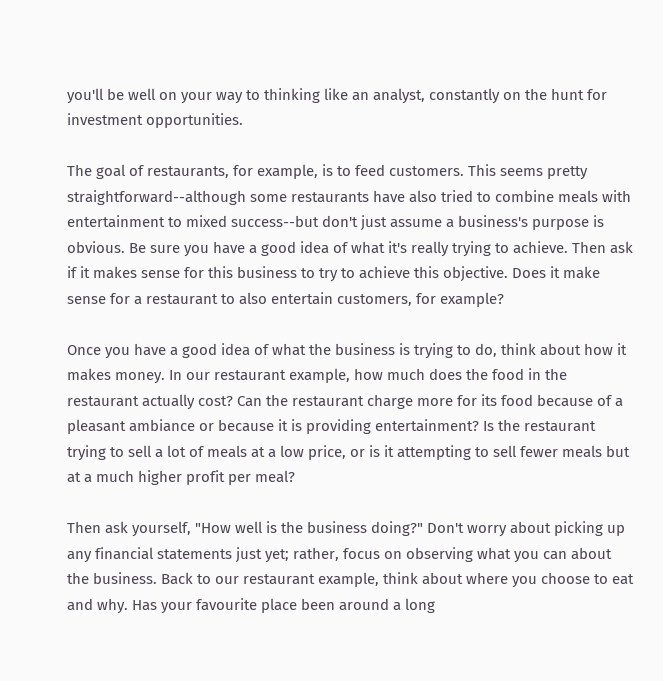you'll be well on your way to thinking like an analyst, constantly on the hunt for investment opportunities.

The goal of restaurants, for example, is to feed customers. This seems pretty straightforward--although some restaurants have also tried to combine meals with entertainment to mixed success--but don't just assume a business's purpose is obvious. Be sure you have a good idea of what it's really trying to achieve. Then ask if it makes sense for this business to try to achieve this objective. Does it make sense for a restaurant to also entertain customers, for example?

Once you have a good idea of what the business is trying to do, think about how it makes money. In our restaurant example, how much does the food in the restaurant actually cost? Can the restaurant charge more for its food because of a pleasant ambiance or because it is providing entertainment? Is the restaurant trying to sell a lot of meals at a low price, or is it attempting to sell fewer meals but at a much higher profit per meal?

Then ask yourself, "How well is the business doing?" Don't worry about picking up any financial statements just yet; rather, focus on observing what you can about the business. Back to our restaurant example, think about where you choose to eat and why. Has your favourite place been around a long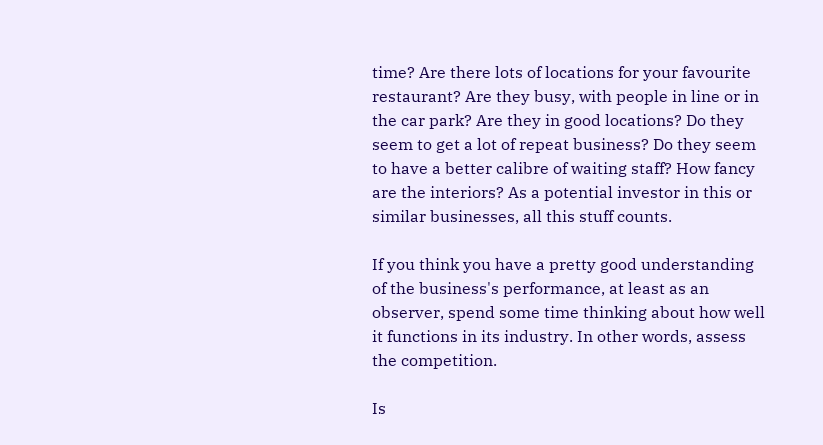time? Are there lots of locations for your favourite restaurant? Are they busy, with people in line or in the car park? Are they in good locations? Do they seem to get a lot of repeat business? Do they seem to have a better calibre of waiting staff? How fancy are the interiors? As a potential investor in this or similar businesses, all this stuff counts.

If you think you have a pretty good understanding of the business's performance, at least as an observer, spend some time thinking about how well it functions in its industry. In other words, assess the competition.

Is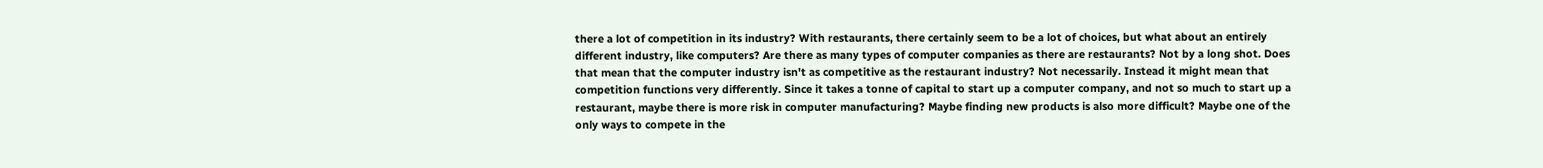there a lot of competition in its industry? With restaurants, there certainly seem to be a lot of choices, but what about an entirely different industry, like computers? Are there as many types of computer companies as there are restaurants? Not by a long shot. Does that mean that the computer industry isn't as competitive as the restaurant industry? Not necessarily. Instead it might mean that competition functions very differently. Since it takes a tonne of capital to start up a computer company, and not so much to start up a restaurant, maybe there is more risk in computer manufacturing? Maybe finding new products is also more difficult? Maybe one of the only ways to compete in the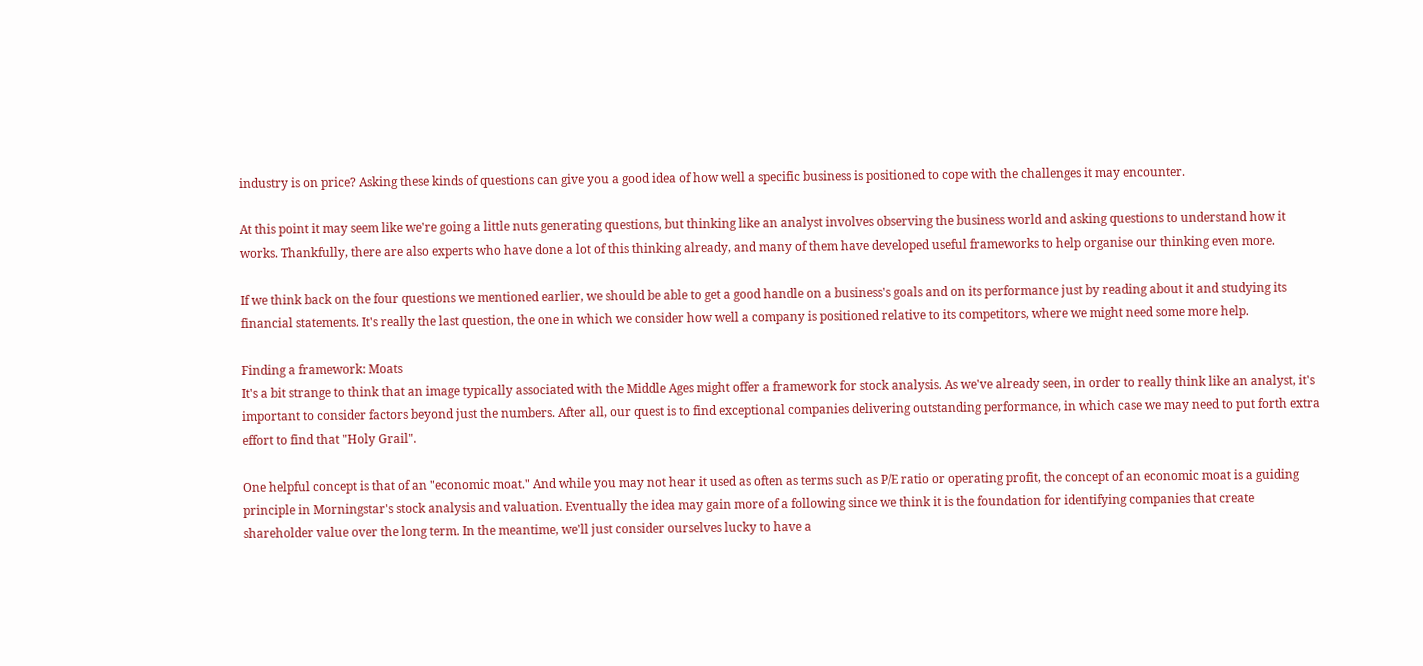industry is on price? Asking these kinds of questions can give you a good idea of how well a specific business is positioned to cope with the challenges it may encounter.

At this point it may seem like we're going a little nuts generating questions, but thinking like an analyst involves observing the business world and asking questions to understand how it works. Thankfully, there are also experts who have done a lot of this thinking already, and many of them have developed useful frameworks to help organise our thinking even more.

If we think back on the four questions we mentioned earlier, we should be able to get a good handle on a business's goals and on its performance just by reading about it and studying its financial statements. It's really the last question, the one in which we consider how well a company is positioned relative to its competitors, where we might need some more help.

Finding a framework: Moats
It's a bit strange to think that an image typically associated with the Middle Ages might offer a framework for stock analysis. As we've already seen, in order to really think like an analyst, it's important to consider factors beyond just the numbers. After all, our quest is to find exceptional companies delivering outstanding performance, in which case we may need to put forth extra effort to find that "Holy Grail".

One helpful concept is that of an "economic moat." And while you may not hear it used as often as terms such as P/E ratio or operating profit, the concept of an economic moat is a guiding principle in Morningstar's stock analysis and valuation. Eventually the idea may gain more of a following since we think it is the foundation for identifying companies that create shareholder value over the long term. In the meantime, we'll just consider ourselves lucky to have a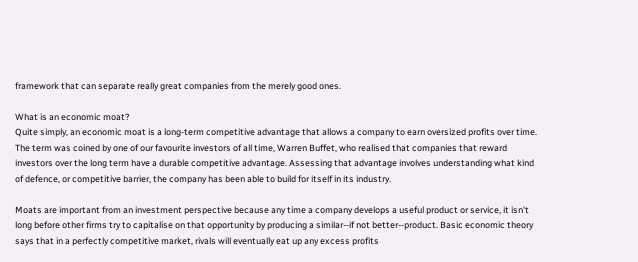framework that can separate really great companies from the merely good ones.

What is an economic moat?
Quite simply, an economic moat is a long-term competitive advantage that allows a company to earn oversized profits over time. The term was coined by one of our favourite investors of all time, Warren Buffet, who realised that companies that reward investors over the long term have a durable competitive advantage. Assessing that advantage involves understanding what kind of defence, or competitive barrier, the company has been able to build for itself in its industry.

Moats are important from an investment perspective because any time a company develops a useful product or service, it isn't long before other firms try to capitalise on that opportunity by producing a similar--if not better--product. Basic economic theory says that in a perfectly competitive market, rivals will eventually eat up any excess profits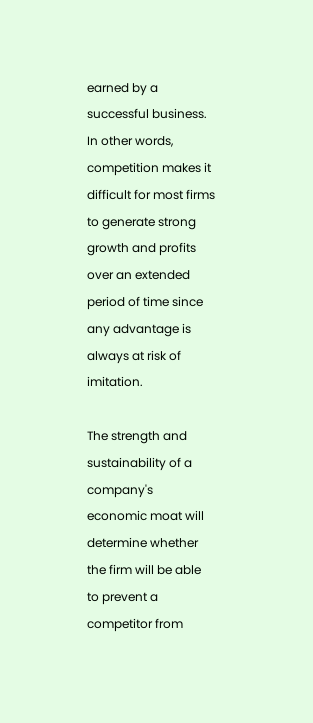earned by a successful business. In other words, competition makes it difficult for most firms to generate strong growth and profits over an extended period of time since any advantage is always at risk of imitation.

The strength and sustainability of a company's economic moat will determine whether the firm will be able to prevent a competitor from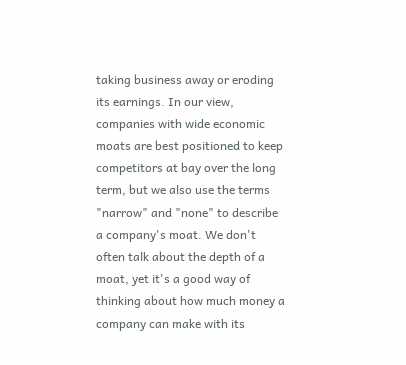taking business away or eroding its earnings. In our view, companies with wide economic moats are best positioned to keep competitors at bay over the long term, but we also use the terms "narrow" and "none" to describe a company's moat. We don't often talk about the depth of a moat, yet it's a good way of thinking about how much money a company can make with its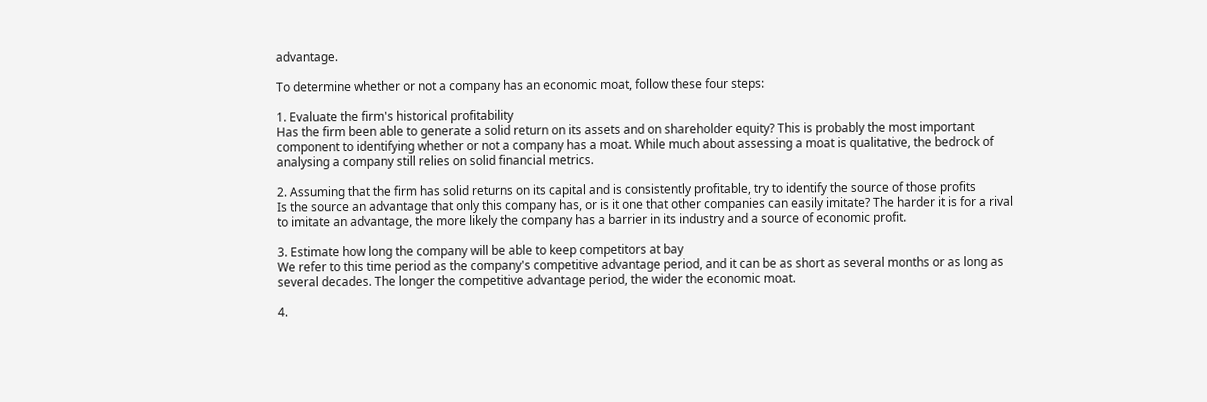advantage.

To determine whether or not a company has an economic moat, follow these four steps:

1. Evaluate the firm's historical profitability
Has the firm been able to generate a solid return on its assets and on shareholder equity? This is probably the most important component to identifying whether or not a company has a moat. While much about assessing a moat is qualitative, the bedrock of analysing a company still relies on solid financial metrics.

2. Assuming that the firm has solid returns on its capital and is consistently profitable, try to identify the source of those profits
Is the source an advantage that only this company has, or is it one that other companies can easily imitate? The harder it is for a rival to imitate an advantage, the more likely the company has a barrier in its industry and a source of economic profit.

3. Estimate how long the company will be able to keep competitors at bay
We refer to this time period as the company's competitive advantage period, and it can be as short as several months or as long as several decades. The longer the competitive advantage period, the wider the economic moat.

4.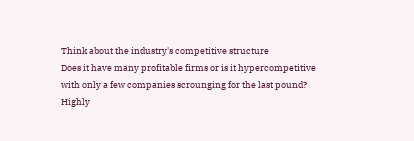Think about the industry's competitive structure
Does it have many profitable firms or is it hypercompetitive with only a few companies scrounging for the last pound? Highly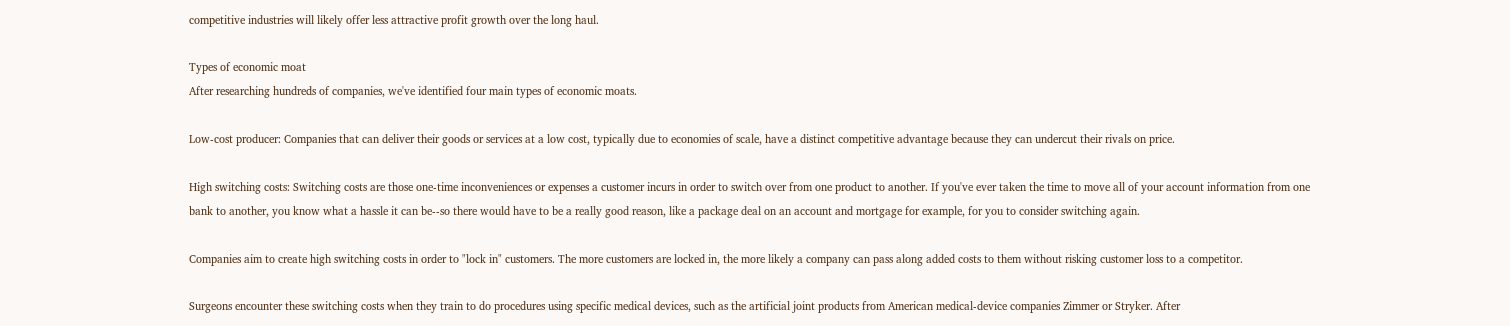competitive industries will likely offer less attractive profit growth over the long haul.

Types of economic moat
After researching hundreds of companies, we've identified four main types of economic moats.

Low-cost producer: Companies that can deliver their goods or services at a low cost, typically due to economies of scale, have a distinct competitive advantage because they can undercut their rivals on price.

High switching costs: Switching costs are those one-time inconveniences or expenses a customer incurs in order to switch over from one product to another. If you've ever taken the time to move all of your account information from one bank to another, you know what a hassle it can be--so there would have to be a really good reason, like a package deal on an account and mortgage for example, for you to consider switching again.

Companies aim to create high switching costs in order to "lock in" customers. The more customers are locked in, the more likely a company can pass along added costs to them without risking customer loss to a competitor.

Surgeons encounter these switching costs when they train to do procedures using specific medical devices, such as the artificial joint products from American medical-device companies Zimmer or Stryker. After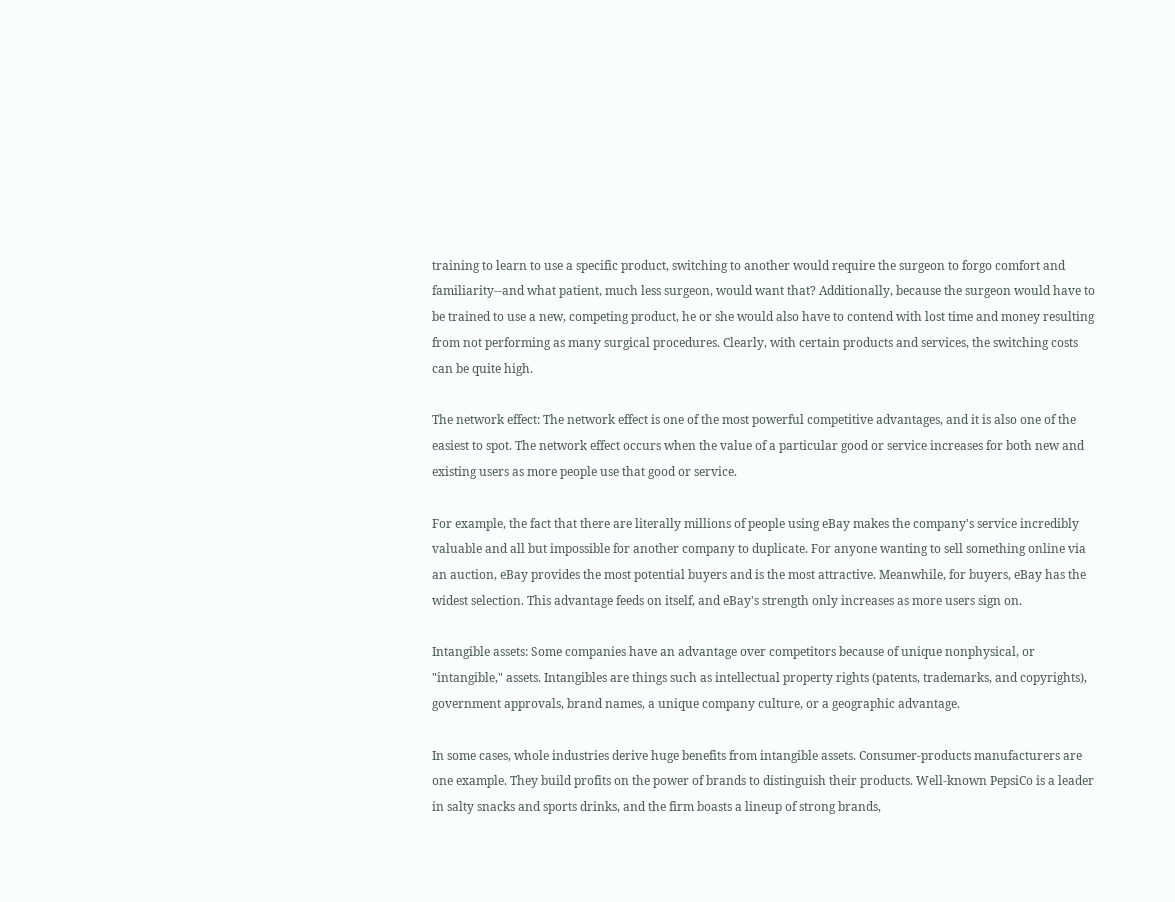training to learn to use a specific product, switching to another would require the surgeon to forgo comfort and familiarity--and what patient, much less surgeon, would want that? Additionally, because the surgeon would have to be trained to use a new, competing product, he or she would also have to contend with lost time and money resulting from not performing as many surgical procedures. Clearly, with certain products and services, the switching costs can be quite high.

The network effect: The network effect is one of the most powerful competitive advantages, and it is also one of the easiest to spot. The network effect occurs when the value of a particular good or service increases for both new and existing users as more people use that good or service.

For example, the fact that there are literally millions of people using eBay makes the company's service incredibly valuable and all but impossible for another company to duplicate. For anyone wanting to sell something online via an auction, eBay provides the most potential buyers and is the most attractive. Meanwhile, for buyers, eBay has the widest selection. This advantage feeds on itself, and eBay's strength only increases as more users sign on.

Intangible assets: Some companies have an advantage over competitors because of unique nonphysical, or "intangible," assets. Intangibles are things such as intellectual property rights (patents, trademarks, and copyrights), government approvals, brand names, a unique company culture, or a geographic advantage.

In some cases, whole industries derive huge benefits from intangible assets. Consumer-products manufacturers are one example. They build profits on the power of brands to distinguish their products. Well-known PepsiCo is a leader in salty snacks and sports drinks, and the firm boasts a lineup of strong brands,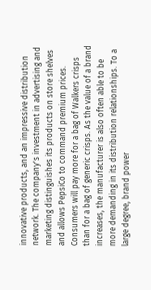innovative products, and an impressive distribution network. The company's investment in advertising and marketing distinguishes its products on store shelves and allows PepsiCo to command premium prices. Consumers will pay more for a bag of Walkers crisps than for a bag of generic crisps. As the value of a brand increases, the manufacturer is also often able to be more demanding in its distribution relationships. To a large degree, brand power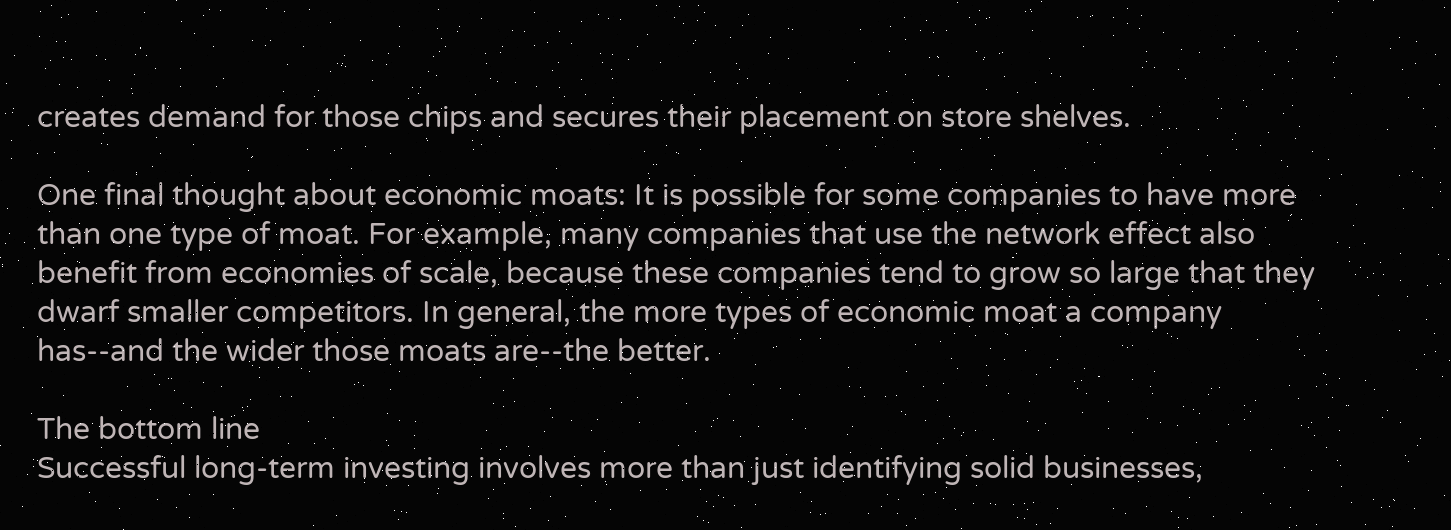creates demand for those chips and secures their placement on store shelves.

One final thought about economic moats: It is possible for some companies to have more than one type of moat. For example, many companies that use the network effect also benefit from economies of scale, because these companies tend to grow so large that they dwarf smaller competitors. In general, the more types of economic moat a company has--and the wider those moats are--the better.

The bottom line
Successful long-term investing involves more than just identifying solid businesses,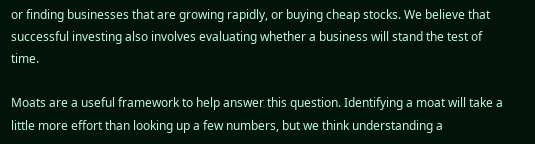or finding businesses that are growing rapidly, or buying cheap stocks. We believe that successful investing also involves evaluating whether a business will stand the test of time.

Moats are a useful framework to help answer this question. Identifying a moat will take a little more effort than looking up a few numbers, but we think understanding a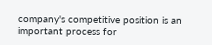company's competitive position is an important process for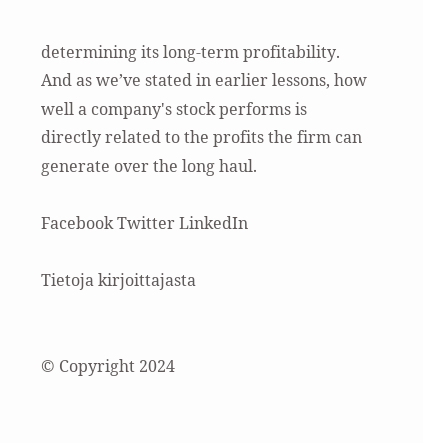determining its long-term profitability. And as we’ve stated in earlier lessons, how well a company's stock performs is directly related to the profits the firm can generate over the long haul.

Facebook Twitter LinkedIn

Tietoja kirjoittajasta


© Copyright 2024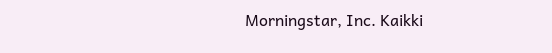Morningstar, Inc. Kaikki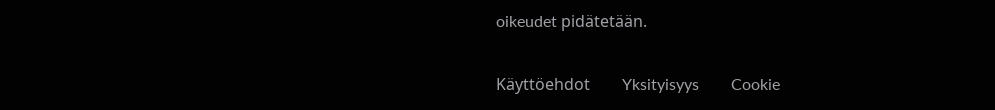oikeudet pidätetään.

Käyttöehdot        Yksityisyys        Cookie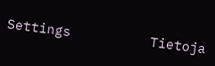Settings          Tietoja